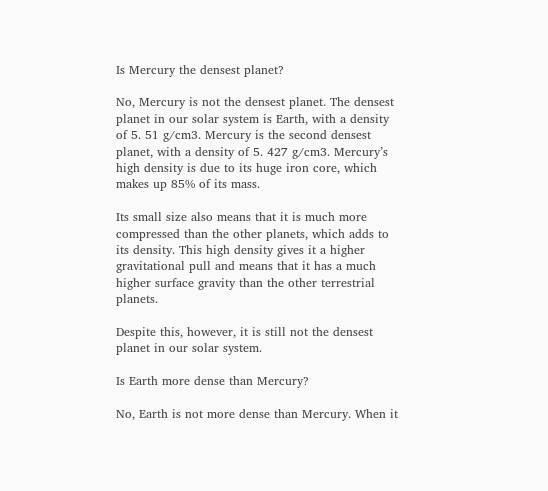Is Mercury the densest planet?

No, Mercury is not the densest planet. The densest planet in our solar system is Earth, with a density of 5. 51 g/cm3. Mercury is the second densest planet, with a density of 5. 427 g/cm3. Mercury’s high density is due to its huge iron core, which makes up 85% of its mass.

Its small size also means that it is much more compressed than the other planets, which adds to its density. This high density gives it a higher gravitational pull and means that it has a much higher surface gravity than the other terrestrial planets.

Despite this, however, it is still not the densest planet in our solar system.

Is Earth more dense than Mercury?

No, Earth is not more dense than Mercury. When it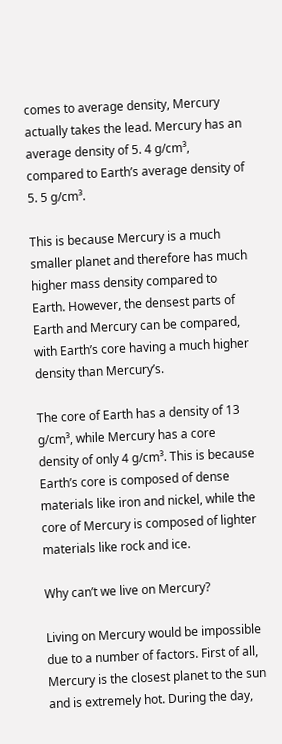comes to average density, Mercury actually takes the lead. Mercury has an average density of 5. 4 g/cm³, compared to Earth’s average density of 5. 5 g/cm³.

This is because Mercury is a much smaller planet and therefore has much higher mass density compared to Earth. However, the densest parts of Earth and Mercury can be compared, with Earth’s core having a much higher density than Mercury’s.

The core of Earth has a density of 13 g/cm³, while Mercury has a core density of only 4 g/cm³. This is because Earth’s core is composed of dense materials like iron and nickel, while the core of Mercury is composed of lighter materials like rock and ice.

Why can’t we live on Mercury?

Living on Mercury would be impossible due to a number of factors. First of all, Mercury is the closest planet to the sun and is extremely hot. During the day,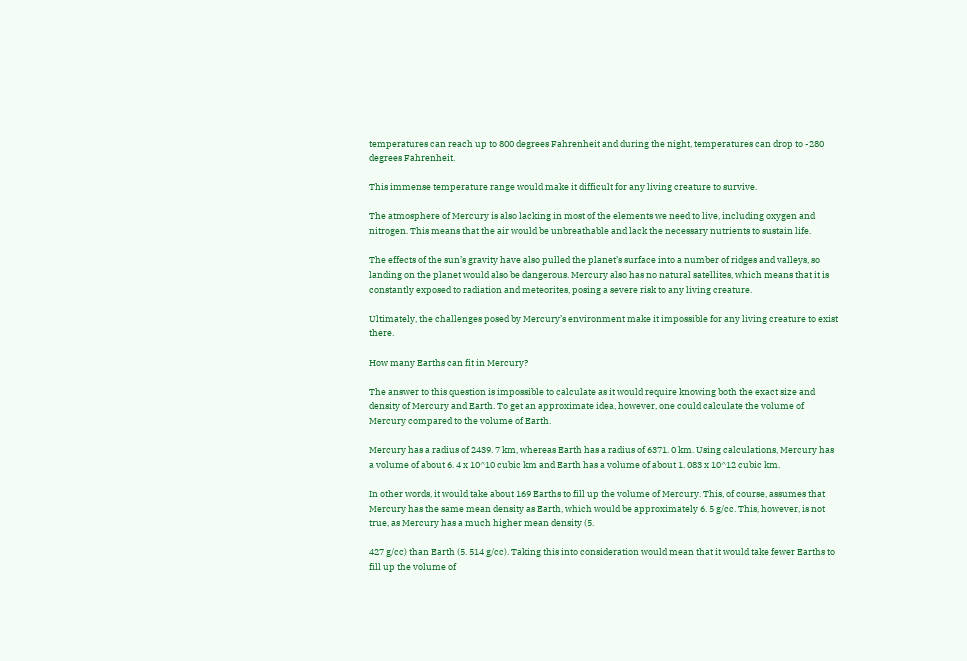temperatures can reach up to 800 degrees Fahrenheit and during the night, temperatures can drop to -280 degrees Fahrenheit.

This immense temperature range would make it difficult for any living creature to survive.

The atmosphere of Mercury is also lacking in most of the elements we need to live, including oxygen and nitrogen. This means that the air would be unbreathable and lack the necessary nutrients to sustain life.

The effects of the sun’s gravity have also pulled the planet’s surface into a number of ridges and valleys, so landing on the planet would also be dangerous. Mercury also has no natural satellites, which means that it is constantly exposed to radiation and meteorites, posing a severe risk to any living creature.

Ultimately, the challenges posed by Mercury’s environment make it impossible for any living creature to exist there.

How many Earths can fit in Mercury?

The answer to this question is impossible to calculate as it would require knowing both the exact size and density of Mercury and Earth. To get an approximate idea, however, one could calculate the volume of Mercury compared to the volume of Earth.

Mercury has a radius of 2439. 7 km, whereas Earth has a radius of 6371. 0 km. Using calculations, Mercury has a volume of about 6. 4 x 10^10 cubic km and Earth has a volume of about 1. 083 x 10^12 cubic km.

In other words, it would take about 169 Earths to fill up the volume of Mercury. This, of course, assumes that Mercury has the same mean density as Earth, which would be approximately 6. 5 g/cc. This, however, is not true, as Mercury has a much higher mean density (5.

427 g/cc) than Earth (5. 514 g/cc). Taking this into consideration would mean that it would take fewer Earths to fill up the volume of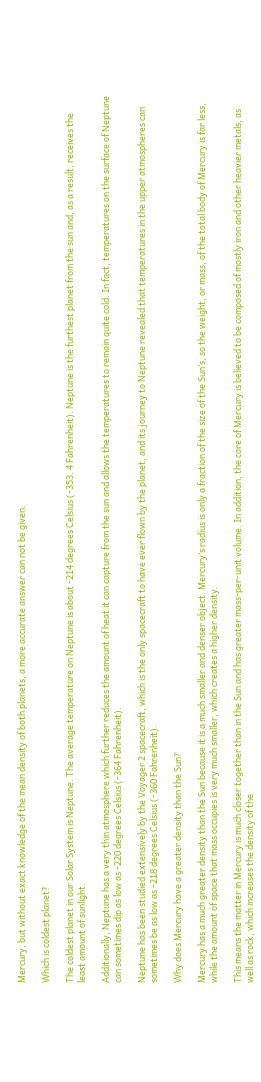Mercury, but without exact knowledge of the mean density of both planets, a more accurate answer can not be given.

Which is coldest planet?

The coldest planet in our Solar System is Neptune. The average temperature on Neptune is about -214 degrees Celsius (-353. 4 Fahrenheit). Neptune is the furthest planet from the sun and, as a result, receives the least amount of sunlight.

Additionally, Neptune has a very thin atmosphere which further reduces the amount of heat it can capture from the sun and allows the temperatures to remain quite cold. In fact, temperatures on the surface of Neptune can sometimes dip as low as -220 degrees Celsius (-364 Fahrenheit).

Neptune has been studied extensively by the Voyager 2 spacecraft, which is the only spacecraft to have ever flown by the planet, and its journey to Neptune revealed that temperatures in the upper atmospheres can sometimes be as low as -218 degrees Celsius (-360 Fahrenheit).

Why does Mercury have a greater density than the Sun?

Mercury has a much greater density than the Sun because it is a much smaller and denser object. Mercury’s radius is only a fraction of the size of the Sun’s, so the weight, or mass, of the total body of Mercury is far less, while the amount of space that mass occupies is very much smaller, which creates a higher density.

This means the matter in Mercury is much closer together than in the Sun and has greater mass-per-unit volume. In addition, the core of Mercury is believed to be composed of mostly iron and other heavier metals, as well as rock, which increases the density of the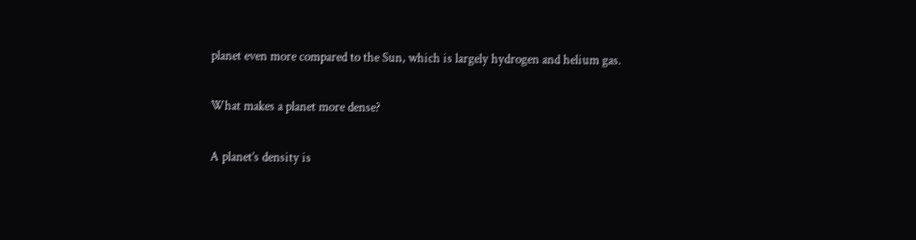planet even more compared to the Sun, which is largely hydrogen and helium gas.

What makes a planet more dense?

A planet’s density is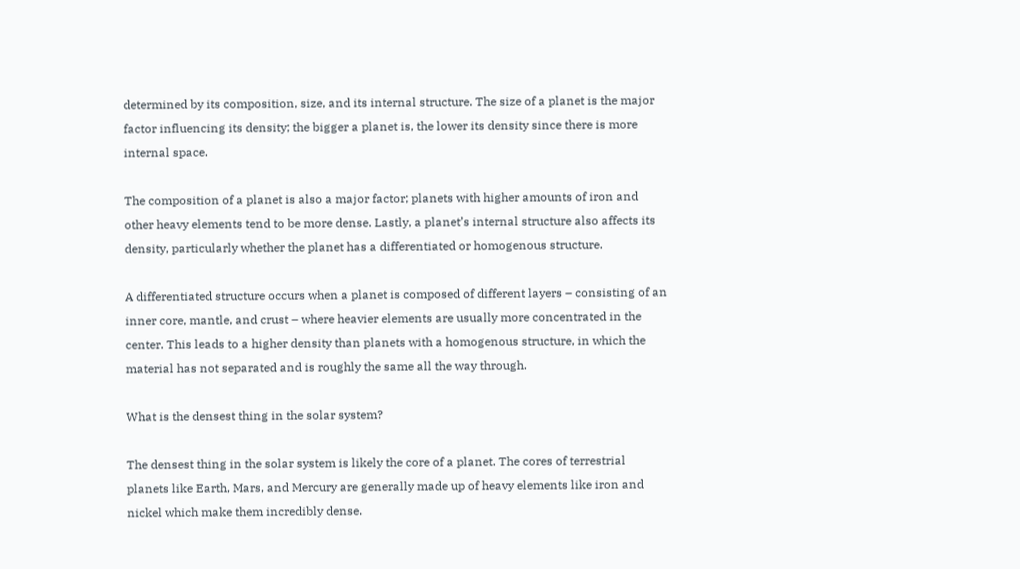determined by its composition, size, and its internal structure. The size of a planet is the major factor influencing its density; the bigger a planet is, the lower its density since there is more internal space.

The composition of a planet is also a major factor; planets with higher amounts of iron and other heavy elements tend to be more dense. Lastly, a planet’s internal structure also affects its density, particularly whether the planet has a differentiated or homogenous structure.

A differentiated structure occurs when a planet is composed of different layers – consisting of an inner core, mantle, and crust – where heavier elements are usually more concentrated in the center. This leads to a higher density than planets with a homogenous structure, in which the material has not separated and is roughly the same all the way through.

What is the densest thing in the solar system?

The densest thing in the solar system is likely the core of a planet. The cores of terrestrial planets like Earth, Mars, and Mercury are generally made up of heavy elements like iron and nickel which make them incredibly dense.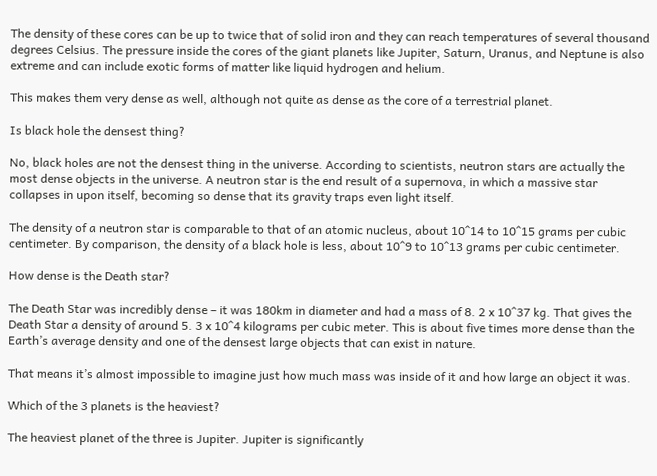The density of these cores can be up to twice that of solid iron and they can reach temperatures of several thousand degrees Celsius. The pressure inside the cores of the giant planets like Jupiter, Saturn, Uranus, and Neptune is also extreme and can include exotic forms of matter like liquid hydrogen and helium.

This makes them very dense as well, although not quite as dense as the core of a terrestrial planet.

Is black hole the densest thing?

No, black holes are not the densest thing in the universe. According to scientists, neutron stars are actually the most dense objects in the universe. A neutron star is the end result of a supernova, in which a massive star collapses in upon itself, becoming so dense that its gravity traps even light itself.

The density of a neutron star is comparable to that of an atomic nucleus, about 10^14 to 10^15 grams per cubic centimeter. By comparison, the density of a black hole is less, about 10^9 to 10^13 grams per cubic centimeter.

How dense is the Death star?

The Death Star was incredibly dense – it was 180km in diameter and had a mass of 8. 2 x 10^37 kg. That gives the Death Star a density of around 5. 3 x 10^4 kilograms per cubic meter. This is about five times more dense than the Earth’s average density and one of the densest large objects that can exist in nature.

That means it’s almost impossible to imagine just how much mass was inside of it and how large an object it was.

Which of the 3 planets is the heaviest?

The heaviest planet of the three is Jupiter. Jupiter is significantly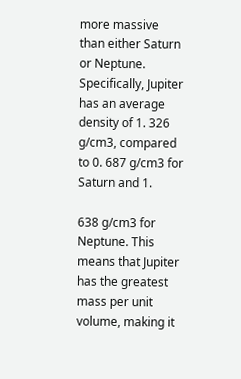more massive than either Saturn or Neptune. Specifically, Jupiter has an average density of 1. 326 g/cm3, compared to 0. 687 g/cm3 for Saturn and 1.

638 g/cm3 for Neptune. This means that Jupiter has the greatest mass per unit volume, making it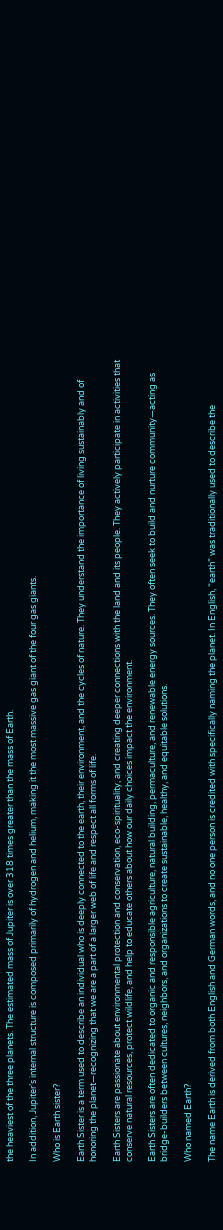the heaviest of the three planets. The estimated mass of Jupiter is over 318 times greater than the mass of Earth.

In addition, Jupiter’s internal structure is composed primarily of hydrogen and helium, making it the most massive gas giant of the four gas giants.

Who is Earth sister?

Earth Sister is a term used to describe an individual who is deeply connected to the earth, their environment, and the cycles of nature. They understand the importance of living sustainably and of honoring the planet—recognizing that we are a part of a larger web of life and respect all forms of life.

Earth Sisters are passionate about environmental protection and conservation, eco-spirituality, and creating deeper connections with the land and its people. They actively participate in activities that conserve natural resources, protect wildlife, and help to educate others about how our daily choices impact the environment.

Earth Sisters are often dedicated to organic and responsible agriculture, natural building, permaculture, and renewable energy sources. They often seek to build and nurture community—acting as bridge-builders between cultures, neighbors, and organizations to create sustainable, healthy, and equitable solutions.

Who named Earth?

The name Earth is derived from both English and German words, and no one person is credited with specifically naming the planet. In English, “earth” was traditionally used to describe the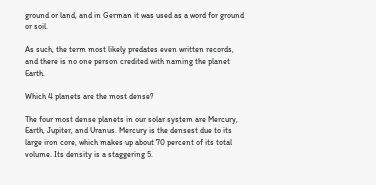ground or land, and in German it was used as a word for ground or soil.

As such, the term most likely predates even written records, and there is no one person credited with naming the planet Earth.

Which 4 planets are the most dense?

The four most dense planets in our solar system are Mercury, Earth, Jupiter, and Uranus. Mercury is the densest due to its large iron core, which makes up about 70 percent of its total volume. Its density is a staggering 5.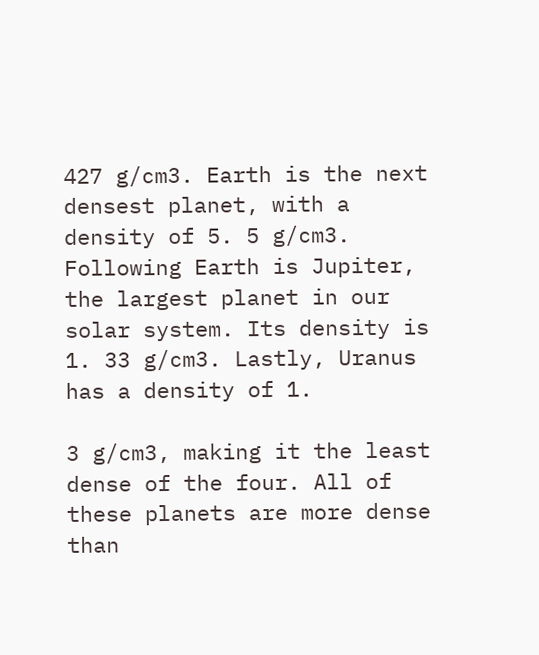427 g/cm3. Earth is the next densest planet, with a density of 5. 5 g/cm3. Following Earth is Jupiter, the largest planet in our solar system. Its density is 1. 33 g/cm3. Lastly, Uranus has a density of 1.

3 g/cm3, making it the least dense of the four. All of these planets are more dense than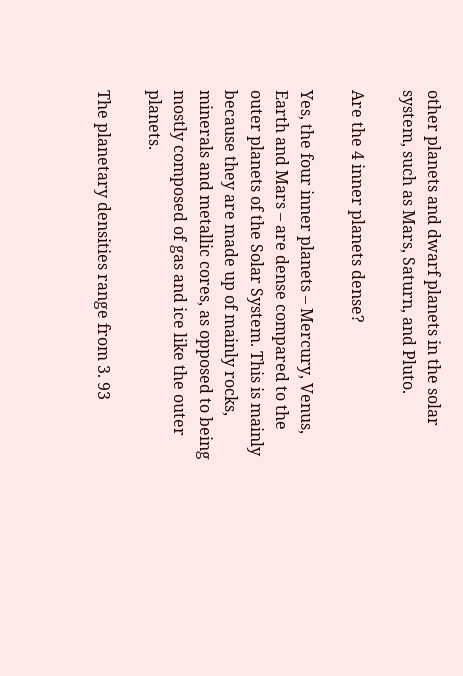other planets and dwarf planets in the solar system, such as Mars, Saturn, and Pluto.

Are the 4 inner planets dense?

Yes, the four inner planets – Mercury, Venus, Earth and Mars – are dense compared to the outer planets of the Solar System. This is mainly because they are made up of mainly rocks, minerals and metallic cores, as opposed to being mostly composed of gas and ice like the outer planets.

The planetary densities range from 3. 93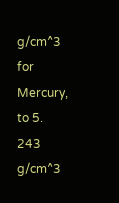g/cm^3 for Mercury, to 5. 243 g/cm^3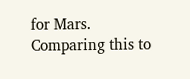for Mars. Comparing this to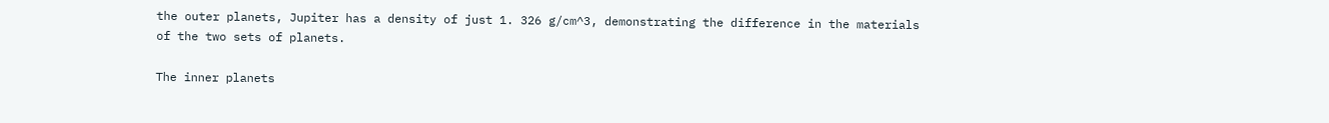the outer planets, Jupiter has a density of just 1. 326 g/cm^3, demonstrating the difference in the materials of the two sets of planets.

The inner planets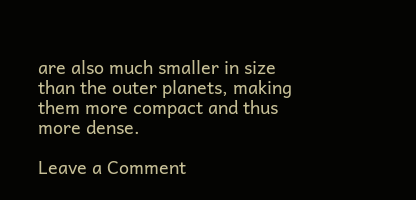are also much smaller in size than the outer planets, making them more compact and thus more dense.

Leave a Comment